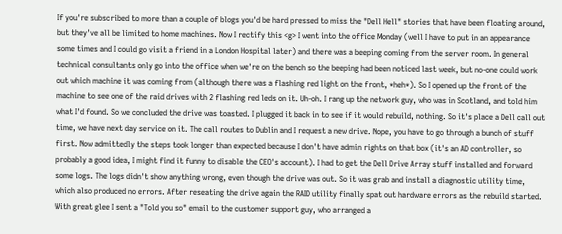If you're subscribed to more than a couple of blogs you'd be hard pressed to miss the "Dell Hell" stories that have been floating around, but they've all be limited to home machines. Now I rectify this <g> I went into the office Monday (well I have to put in an appearance some times and I could go visit a friend in a London Hospital later) and there was a beeping coming from the server room. In general technical consultants only go into the office when we're on the bench so the beeping had been noticed last week, but no-one could work out which machine it was coming from (although there was a flashing red light on the front, *heh*). So I opened up the front of the machine to see one of the raid drives with 2 flashing red leds on it. Uh-oh. I rang up the network guy, who was in Scotland, and told him what I'd found. So we concluded the drive was toasted. I plugged it back in to see if it would rebuild, nothing. So it's place a Dell call out time, we have next day service on it. The call routes to Dublin and I request a new drive. Nope, you have to go through a bunch of stuff first. Now admittedly the steps took longer than expected because I don't have admin rights on that box (it's an AD controller, so probably a good idea, I might find it funny to disable the CEO's account). I had to get the Dell Drive Array stuff installed and forward some logs. The logs didn't show anything wrong, even though the drive was out. So it was grab and install a diagnostic utility time, which also produced no errors. After reseating the drive again the RAID utility finally spat out hardware errors as the rebuild started. With great glee I sent a "Told you so" email to the customer support guy, who arranged a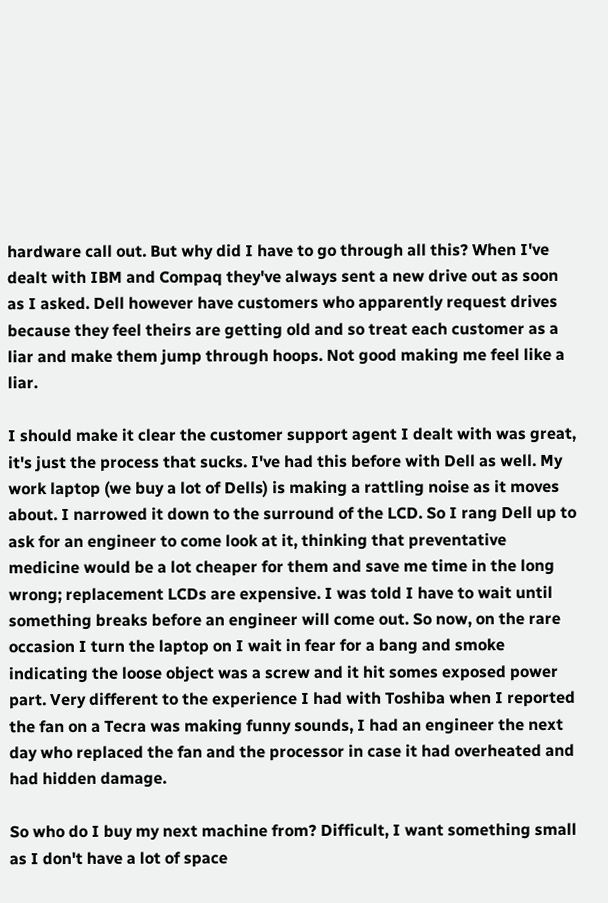hardware call out. But why did I have to go through all this? When I've dealt with IBM and Compaq they've always sent a new drive out as soon as I asked. Dell however have customers who apparently request drives because they feel theirs are getting old and so treat each customer as a liar and make them jump through hoops. Not good making me feel like a liar.

I should make it clear the customer support agent I dealt with was great, it's just the process that sucks. I've had this before with Dell as well. My work laptop (we buy a lot of Dells) is making a rattling noise as it moves about. I narrowed it down to the surround of the LCD. So I rang Dell up to ask for an engineer to come look at it, thinking that preventative medicine would be a lot cheaper for them and save me time in the long wrong; replacement LCDs are expensive. I was told I have to wait until something breaks before an engineer will come out. So now, on the rare occasion I turn the laptop on I wait in fear for a bang and smoke indicating the loose object was a screw and it hit somes exposed power part. Very different to the experience I had with Toshiba when I reported the fan on a Tecra was making funny sounds, I had an engineer the next day who replaced the fan and the processor in case it had overheated and had hidden damage.

So who do I buy my next machine from? Difficult, I want something small as I don't have a lot of space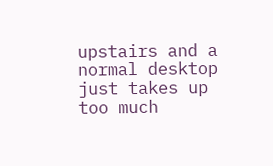upstairs and a normal desktop just takes up too much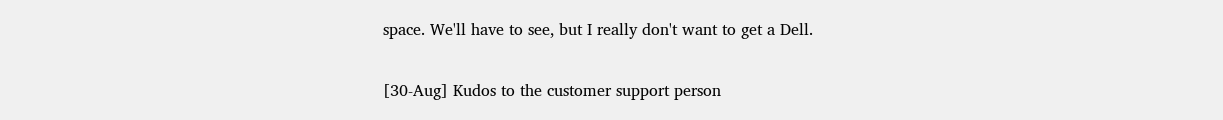space. We'll have to see, but I really don't want to get a Dell.

[30-Aug] Kudos to the customer support person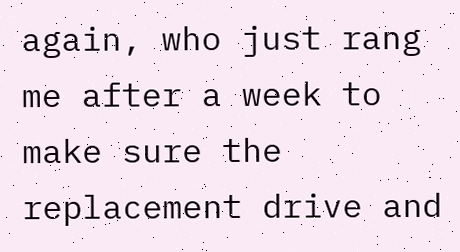again, who just rang me after a week to make sure the replacement drive and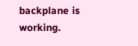backplane is working.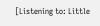[Listening to: Little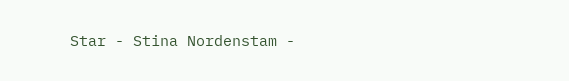Star - Stina Nordenstam -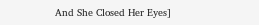And She Closed Her Eyes]